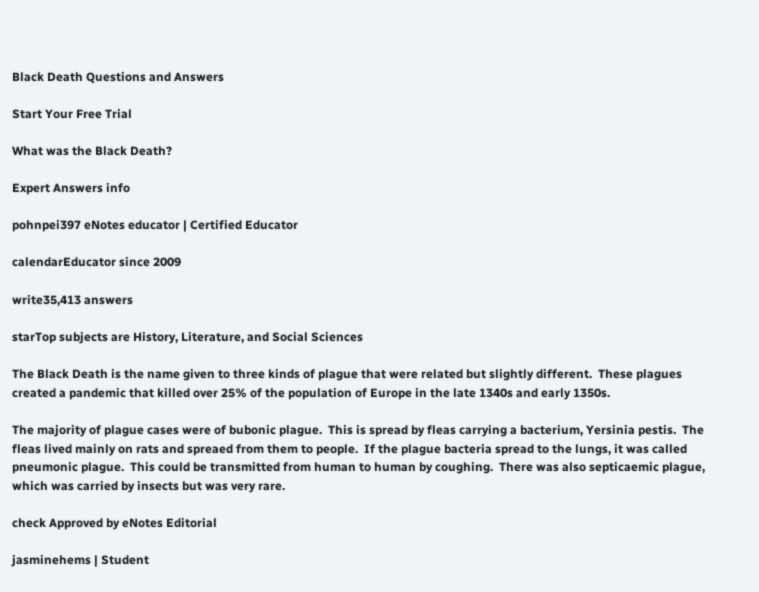Black Death Questions and Answers

Start Your Free Trial

What was the Black Death?

Expert Answers info

pohnpei397 eNotes educator | Certified Educator

calendarEducator since 2009

write35,413 answers

starTop subjects are History, Literature, and Social Sciences

The Black Death is the name given to three kinds of plague that were related but slightly different.  These plagues created a pandemic that killed over 25% of the population of Europe in the late 1340s and early 1350s.

The majority of plague cases were of bubonic plague.  This is spread by fleas carrying a bacterium, Yersinia pestis.  The fleas lived mainly on rats and spreaed from them to people.  If the plague bacteria spread to the lungs, it was called pneumonic plague.  This could be transmitted from human to human by coughing.  There was also septicaemic plague, which was carried by insects but was very rare.

check Approved by eNotes Editorial

jasminehems | Student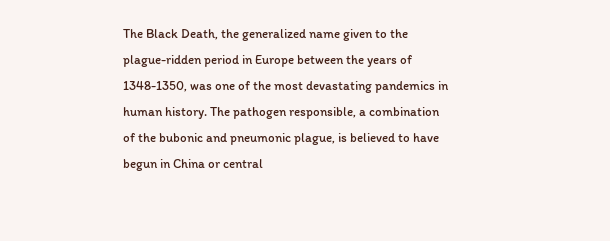The Black Death, the generalized name given to the plague-ridden period in Europe between the years of 1348-1350, was one of the most devastating pandemics in human history. The pathogen responsible, a combination of the bubonic and pneumonic plague, is believed to have begun in China or central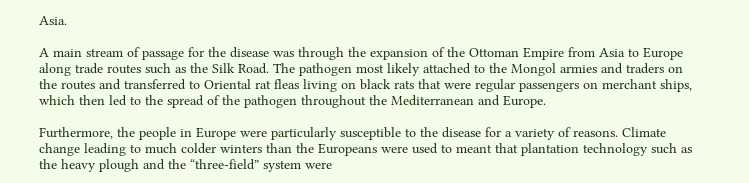Asia.

A main stream of passage for the disease was through the expansion of the Ottoman Empire from Asia to Europe along trade routes such as the Silk Road. The pathogen most likely attached to the Mongol armies and traders on the routes and transferred to Oriental rat fleas living on black rats that were regular passengers on merchant ships, which then led to the spread of the pathogen throughout the Mediterranean and Europe.

Furthermore, the people in Europe were particularly susceptible to the disease for a variety of reasons. Climate change leading to much colder winters than the Europeans were used to meant that plantation technology such as the heavy plough and the “three-field” system were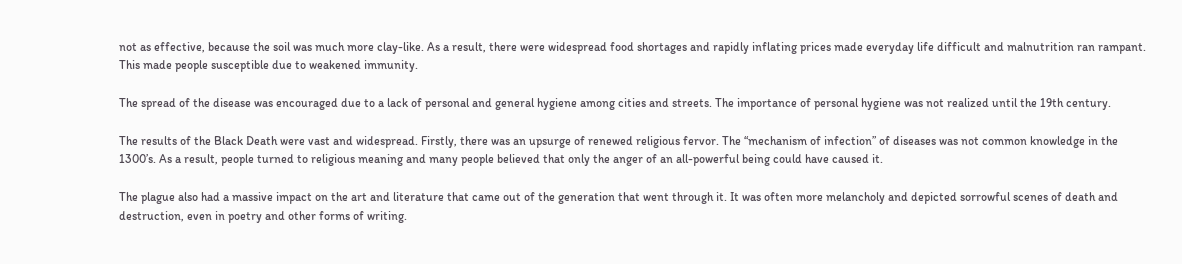not as effective, because the soil was much more clay-like. As a result, there were widespread food shortages and rapidly inflating prices made everyday life difficult and malnutrition ran rampant. This made people susceptible due to weakened immunity.

The spread of the disease was encouraged due to a lack of personal and general hygiene among cities and streets. The importance of personal hygiene was not realized until the 19th century.

The results of the Black Death were vast and widespread. Firstly, there was an upsurge of renewed religious fervor. The “mechanism of infection” of diseases was not common knowledge in the 1300’s. As a result, people turned to religious meaning and many people believed that only the anger of an all-powerful being could have caused it.

The plague also had a massive impact on the art and literature that came out of the generation that went through it. It was often more melancholy and depicted sorrowful scenes of death and destruction, even in poetry and other forms of writing.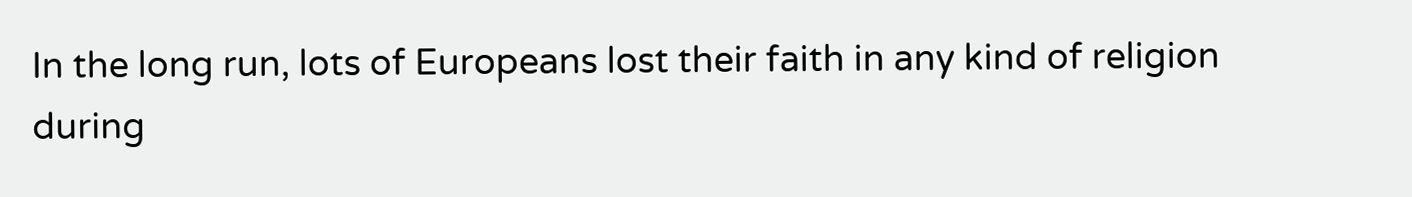In the long run, lots of Europeans lost their faith in any kind of religion during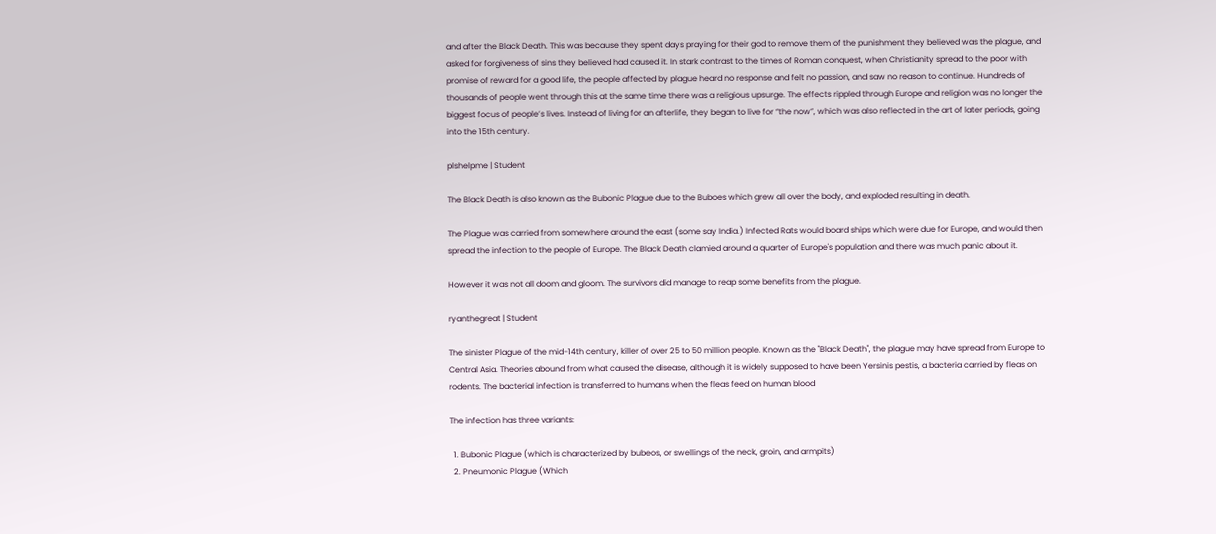and after the Black Death. This was because they spent days praying for their god to remove them of the punishment they believed was the plague, and asked for forgiveness of sins they believed had caused it. In stark contrast to the times of Roman conquest, when Christianity spread to the poor with promise of reward for a good life, the people affected by plague heard no response and felt no passion, and saw no reason to continue. Hundreds of thousands of people went through this at the same time there was a religious upsurge. The effects rippled through Europe and religion was no longer the biggest focus of people’s lives. Instead of living for an afterlife, they began to live for “the now”, which was also reflected in the art of later periods, going into the 15th century.

plshelpme | Student

The Black Death is also known as the Bubonic Plague due to the Buboes which grew all over the body, and exploded resulting in death.

The Plague was carried from somewhere around the east (some say India.) Infected Rats would board ships which were due for Europe, and would then spread the infection to the people of Europe. The Black Death clamied around a quarter of Europe's population and there was much panic about it.

However it was not all doom and gloom. The survivors did manage to reap some benefits from the plague.

ryanthegreat | Student

The sinister Plague of the mid-14th century, killer of over 25 to 50 million people. Known as the "Black Death", the plague may have spread from Europe to Central Asia. Theories abound from what caused the disease, although it is widely supposed to have been Yersinis pestis, a bacteria carried by fleas on rodents. The bacterial infection is transferred to humans when the fleas feed on human blood

The infection has three variants:

  1. Bubonic Plague (which is characterized by bubeos, or swellings of the neck, groin, and armpits)
  2. Pneumonic Plague (Which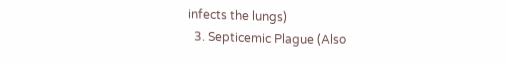infects the lungs)
  3. Septicemic Plague (Also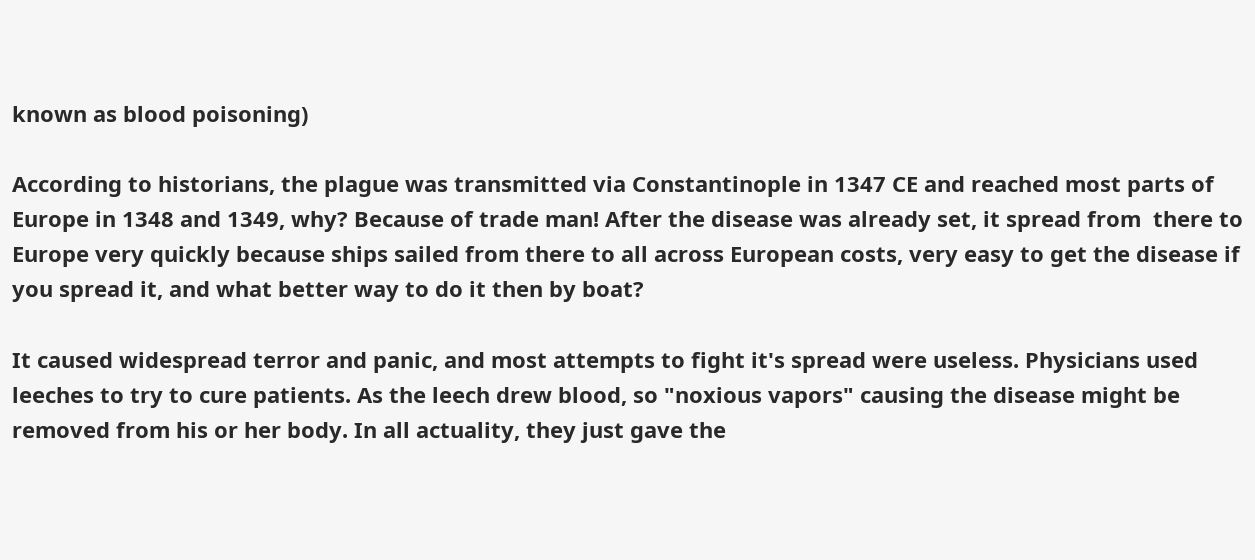known as blood poisoning)

According to historians, the plague was transmitted via Constantinople in 1347 CE and reached most parts of Europe in 1348 and 1349, why? Because of trade man! After the disease was already set, it spread from  there to Europe very quickly because ships sailed from there to all across European costs, very easy to get the disease if you spread it, and what better way to do it then by boat?

It caused widespread terror and panic, and most attempts to fight it's spread were useless. Physicians used leeches to try to cure patients. As the leech drew blood, so "noxious vapors" causing the disease might be removed from his or her body. In all actuality, they just gave the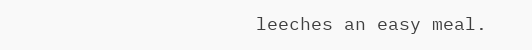leeches an easy meal.